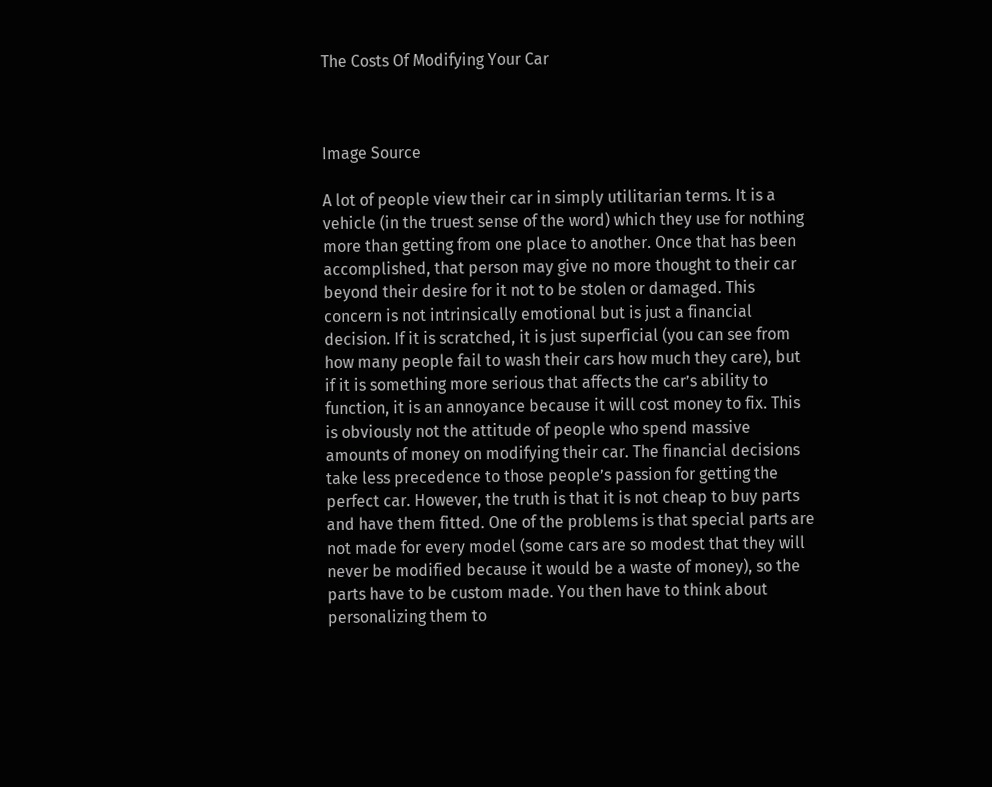The Costs Of Modifying Your Car



Image Source

A lot of people view their car in simply utilitarian terms. It is a vehicle (in the truest sense of the word) which they use for nothing more than getting from one place to another. Once that has been accomplished, that person may give no more thought to their car beyond their desire for it not to be stolen or damaged. This concern is not intrinsically emotional but is just a financial decision. If it is scratched, it is just superficial (you can see from how many people fail to wash their cars how much they care), but if it is something more serious that affects the car’s ability to function, it is an annoyance because it will cost money to fix. This is obviously not the attitude of people who spend massive amounts of money on modifying their car. The financial decisions take less precedence to those people’s passion for getting the perfect car. However, the truth is that it is not cheap to buy parts and have them fitted. One of the problems is that special parts are not made for every model (some cars are so modest that they will never be modified because it would be a waste of money), so the parts have to be custom made. You then have to think about personalizing them to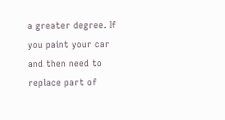a greater degree. If you paint your car and then need to replace part of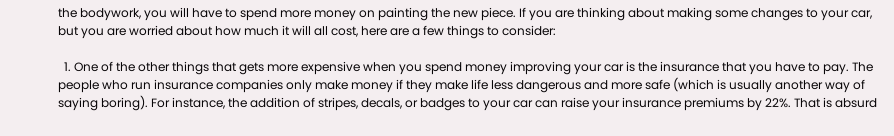the bodywork, you will have to spend more money on painting the new piece. If you are thinking about making some changes to your car, but you are worried about how much it will all cost, here are a few things to consider:

  1. One of the other things that gets more expensive when you spend money improving your car is the insurance that you have to pay. The people who run insurance companies only make money if they make life less dangerous and more safe (which is usually another way of saying boring). For instance, the addition of stripes, decals, or badges to your car can raise your insurance premiums by 22%. That is absurd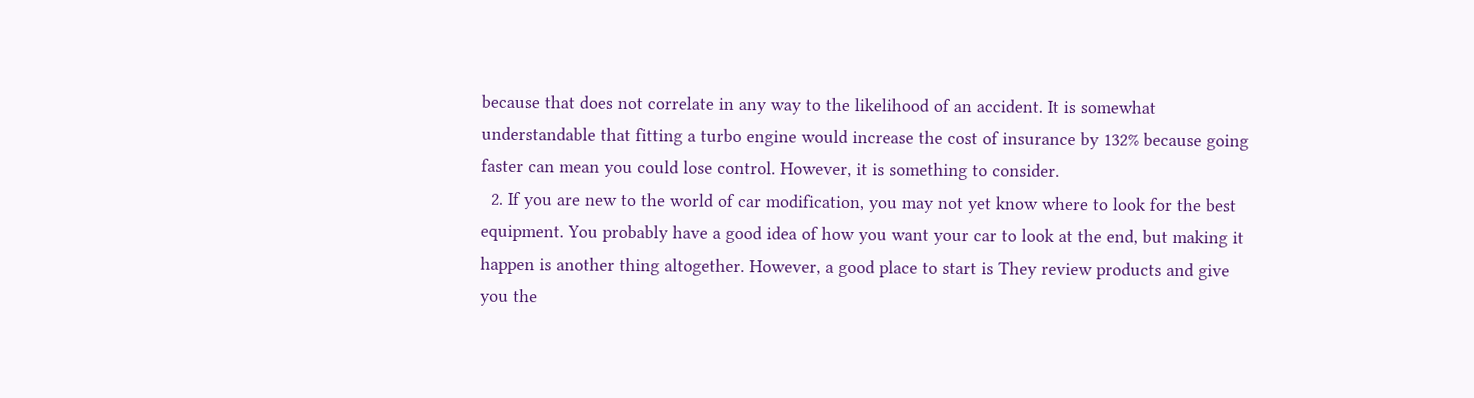because that does not correlate in any way to the likelihood of an accident. It is somewhat understandable that fitting a turbo engine would increase the cost of insurance by 132% because going faster can mean you could lose control. However, it is something to consider.
  2. If you are new to the world of car modification, you may not yet know where to look for the best equipment. You probably have a good idea of how you want your car to look at the end, but making it happen is another thing altogether. However, a good place to start is They review products and give you the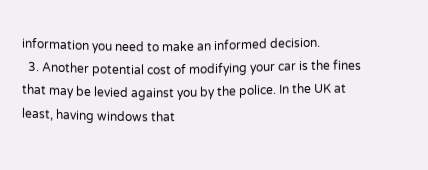information you need to make an informed decision.
  3. Another potential cost of modifying your car is the fines that may be levied against you by the police. In the UK at least, having windows that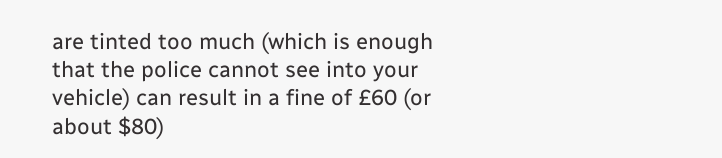are tinted too much (which is enough that the police cannot see into your vehicle) can result in a fine of £60 (or about $80)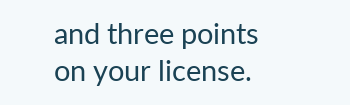and three points on your license.